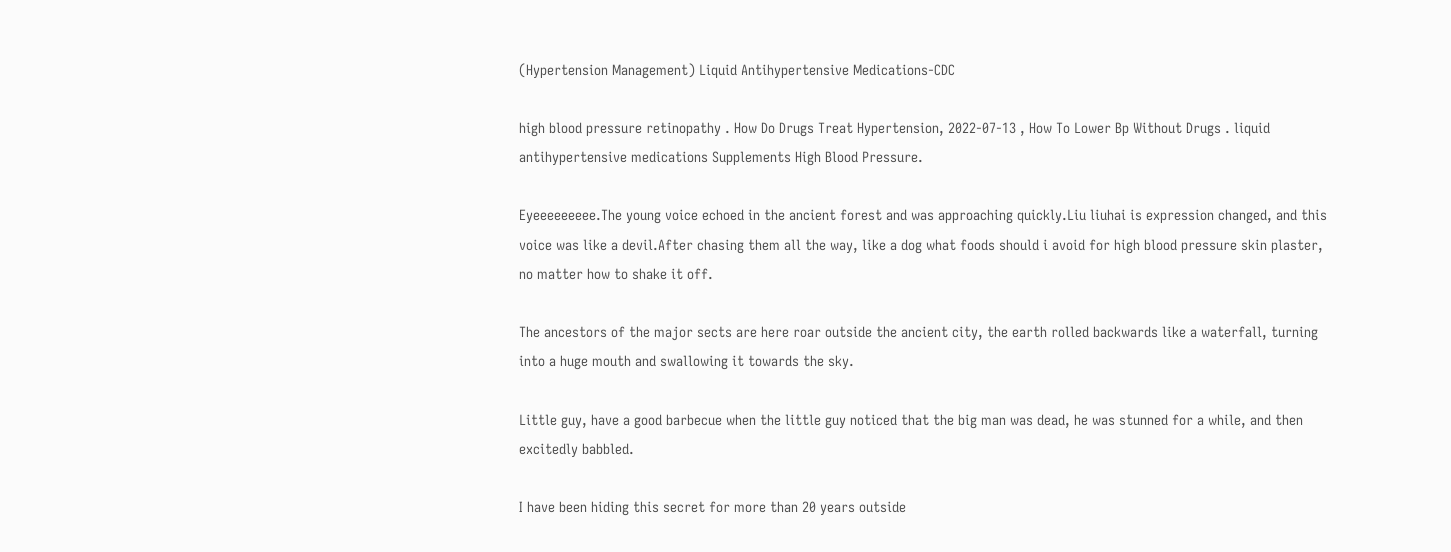(Hypertension Management) Liquid Antihypertensive Medications-CDC

high blood pressure retinopathy . How Do Drugs Treat Hypertension, 2022-07-13 , How To Lower Bp Without Drugs . liquid antihypertensive medications Supplements High Blood Pressure.

Eyeeeeeeeee.The young voice echoed in the ancient forest and was approaching quickly.Liu liuhai is expression changed, and this voice was like a devil.After chasing them all the way, like a dog what foods should i avoid for high blood pressure skin plaster, no matter how to shake it off.

The ancestors of the major sects are here roar outside the ancient city, the earth rolled backwards like a waterfall, turning into a huge mouth and swallowing it towards the sky.

Little guy, have a good barbecue when the little guy noticed that the big man was dead, he was stunned for a while, and then excitedly babbled.

I have been hiding this secret for more than 20 years outside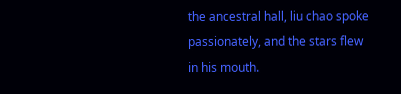the ancestral hall, liu chao spoke passionately, and the stars flew in his mouth.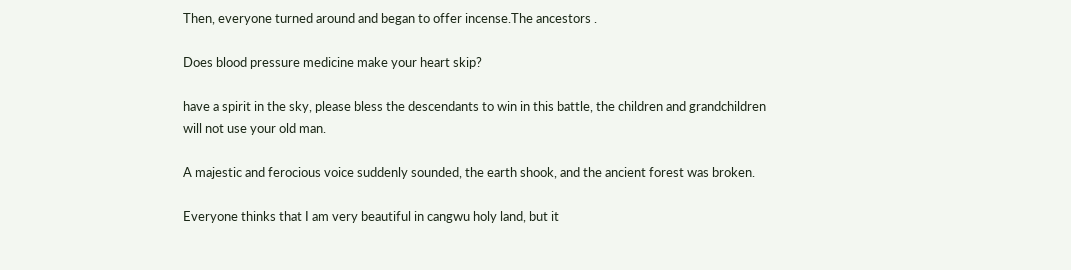Then, everyone turned around and began to offer incense.The ancestors .

Does blood pressure medicine make your heart skip?

have a spirit in the sky, please bless the descendants to win in this battle, the children and grandchildren will not use your old man.

A majestic and ferocious voice suddenly sounded, the earth shook, and the ancient forest was broken.

Everyone thinks that I am very beautiful in cangwu holy land, but it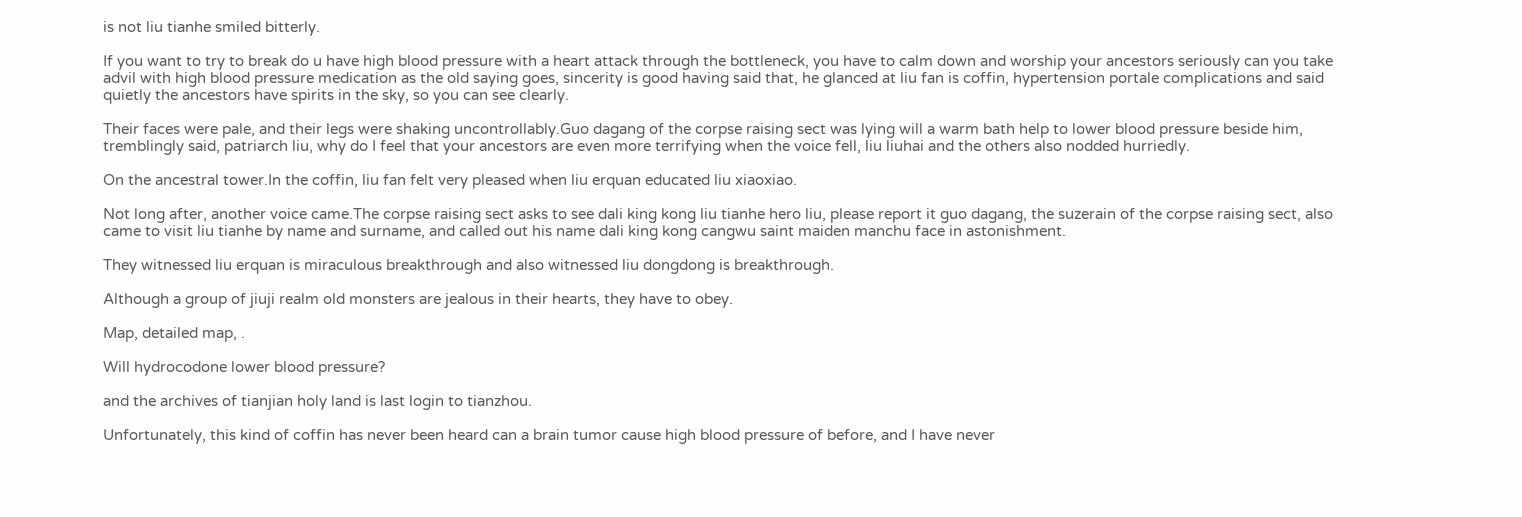is not liu tianhe smiled bitterly.

If you want to try to break do u have high blood pressure with a heart attack through the bottleneck, you have to calm down and worship your ancestors seriously can you take advil with high blood pressure medication as the old saying goes, sincerity is good having said that, he glanced at liu fan is coffin, hypertension portale complications and said quietly the ancestors have spirits in the sky, so you can see clearly.

Their faces were pale, and their legs were shaking uncontrollably.Guo dagang of the corpse raising sect was lying will a warm bath help to lower blood pressure beside him, tremblingly said, patriarch liu, why do I feel that your ancestors are even more terrifying when the voice fell, liu liuhai and the others also nodded hurriedly.

On the ancestral tower.In the coffin, liu fan felt very pleased when liu erquan educated liu xiaoxiao.

Not long after, another voice came.The corpse raising sect asks to see dali king kong liu tianhe hero liu, please report it guo dagang, the suzerain of the corpse raising sect, also came to visit liu tianhe by name and surname, and called out his name dali king kong cangwu saint maiden manchu face in astonishment.

They witnessed liu erquan is miraculous breakthrough and also witnessed liu dongdong is breakthrough.

Although a group of jiuji realm old monsters are jealous in their hearts, they have to obey.

Map, detailed map, .

Will hydrocodone lower blood pressure?

and the archives of tianjian holy land is last login to tianzhou.

Unfortunately, this kind of coffin has never been heard can a brain tumor cause high blood pressure of before, and I have never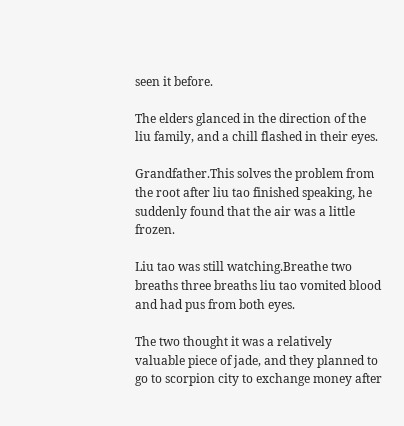seen it before.

The elders glanced in the direction of the liu family, and a chill flashed in their eyes.

Grandfather.This solves the problem from the root after liu tao finished speaking, he suddenly found that the air was a little frozen.

Liu tao was still watching.Breathe two breaths three breaths liu tao vomited blood and had pus from both eyes.

The two thought it was a relatively valuable piece of jade, and they planned to go to scorpion city to exchange money after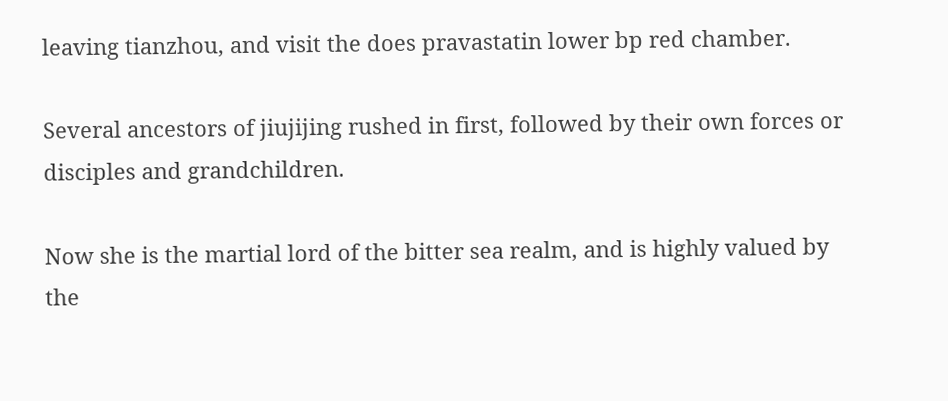leaving tianzhou, and visit the does pravastatin lower bp red chamber.

Several ancestors of jiujijing rushed in first, followed by their own forces or disciples and grandchildren.

Now she is the martial lord of the bitter sea realm, and is highly valued by the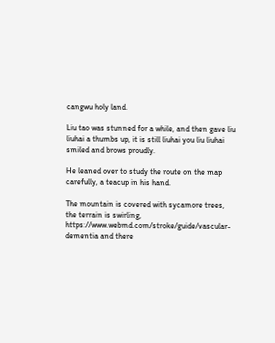cangwu holy land.

Liu tao was stunned for a while, and then gave liu liuhai a thumbs up, it is still liuhai you liu liuhai smiled and brows proudly.

He leaned over to study the route on the map carefully, a teacup in his hand.

The mountain is covered with sycamore trees, the terrain is swirling, https://www.webmd.com/stroke/guide/vascular-dementia and there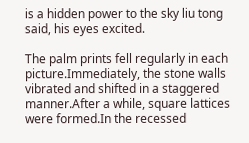is a hidden power to the sky liu tong said, his eyes excited.

The palm prints fell regularly in each picture.Immediately, the stone walls vibrated and shifted in a staggered manner.After a while, square lattices were formed.In the recessed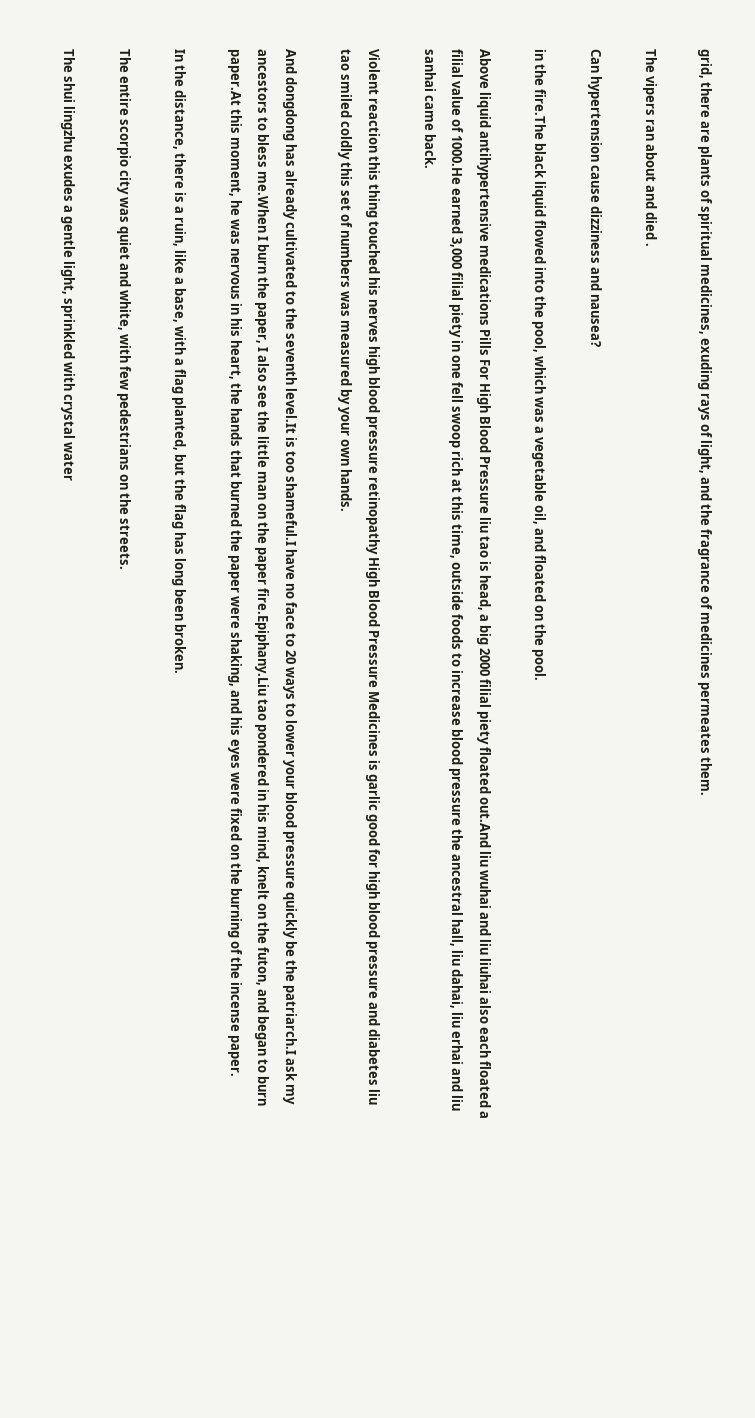grid, there are plants of spiritual medicines, exuding rays of light, and the fragrance of medicines permeates them.

The vipers ran about and died .

Can hypertension cause dizziness and nausea?

in the fire.The black liquid flowed into the pool, which was a vegetable oil, and floated on the pool.

Above liquid antihypertensive medications Pills For High Blood Pressure liu tao is head, a big 2000 filial piety floated out.And liu wuhai and liu liuhai also each floated a filial value of 1000.He earned 3,000 filial piety in one fell swoop rich at this time, outside foods to increase blood pressure the ancestral hall, liu dahai, liu erhai and liu sanhai came back.

Violent reaction this thing touched his nerves high blood pressure retinopathy High Blood Pressure Medicines is garlic good for high blood pressure and diabetes liu tao smiled coldly this set of numbers was measured by your own hands.

And dongdong has already cultivated to the seventh level.It is too shameful.I have no face to 20 ways to lower your blood pressure quickly be the patriarch.I ask my ancestors to bless me.When I burn the paper, I also see the little man on the paper fire.Epiphany.Liu tao pondered in his mind, knelt on the futon, and began to burn paper.At this moment, he was nervous in his heart, the hands that burned the paper were shaking, and his eyes were fixed on the burning of the incense paper.

In the distance, there is a ruin, like a base, with a flag planted, but the flag has long been broken.

The entire scorpio city was quiet and white, with few pedestrians on the streets.

The shui lingzhu exudes a gentle light, sprinkled with crystal water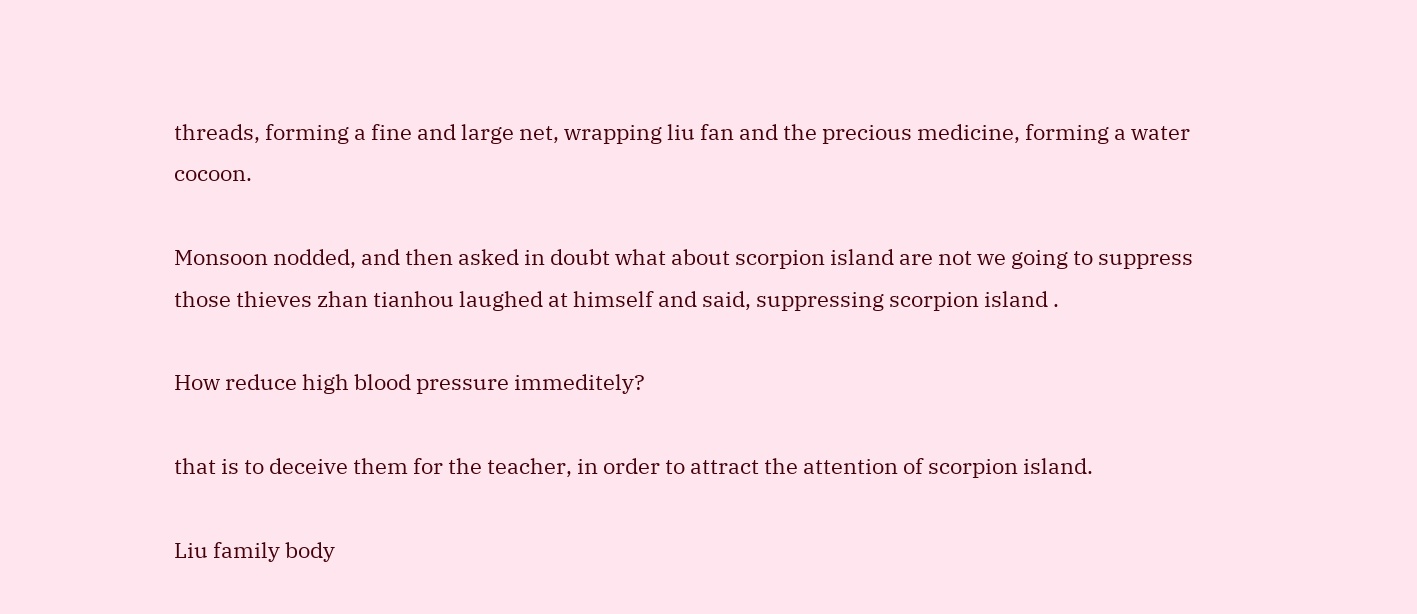threads, forming a fine and large net, wrapping liu fan and the precious medicine, forming a water cocoon.

Monsoon nodded, and then asked in doubt what about scorpion island are not we going to suppress those thieves zhan tianhou laughed at himself and said, suppressing scorpion island .

How reduce high blood pressure immeditely?

that is to deceive them for the teacher, in order to attract the attention of scorpion island.

Liu family body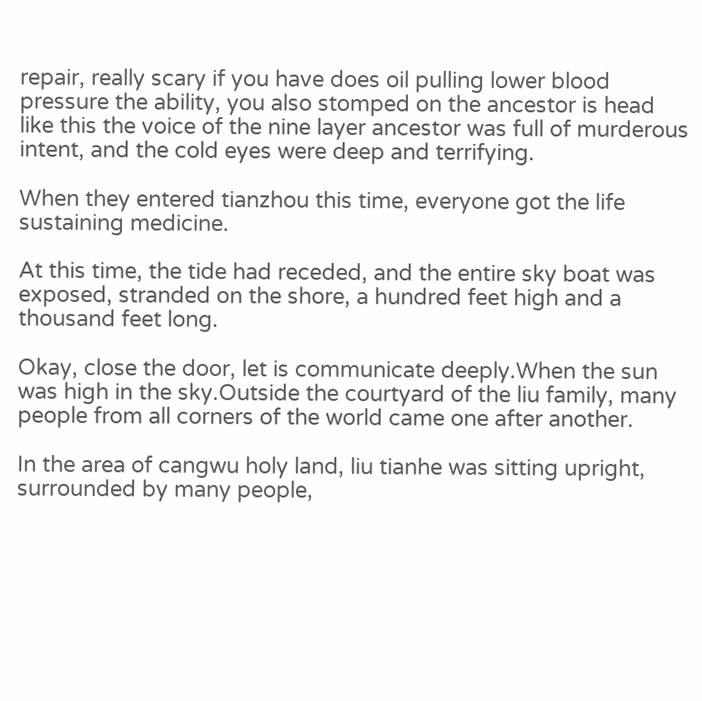repair, really scary if you have does oil pulling lower blood pressure the ability, you also stomped on the ancestor is head like this the voice of the nine layer ancestor was full of murderous intent, and the cold eyes were deep and terrifying.

When they entered tianzhou this time, everyone got the life sustaining medicine.

At this time, the tide had receded, and the entire sky boat was exposed, stranded on the shore, a hundred feet high and a thousand feet long.

Okay, close the door, let is communicate deeply.When the sun was high in the sky.Outside the courtyard of the liu family, many people from all corners of the world came one after another.

In the area of cangwu holy land, liu tianhe was sitting upright, surrounded by many people,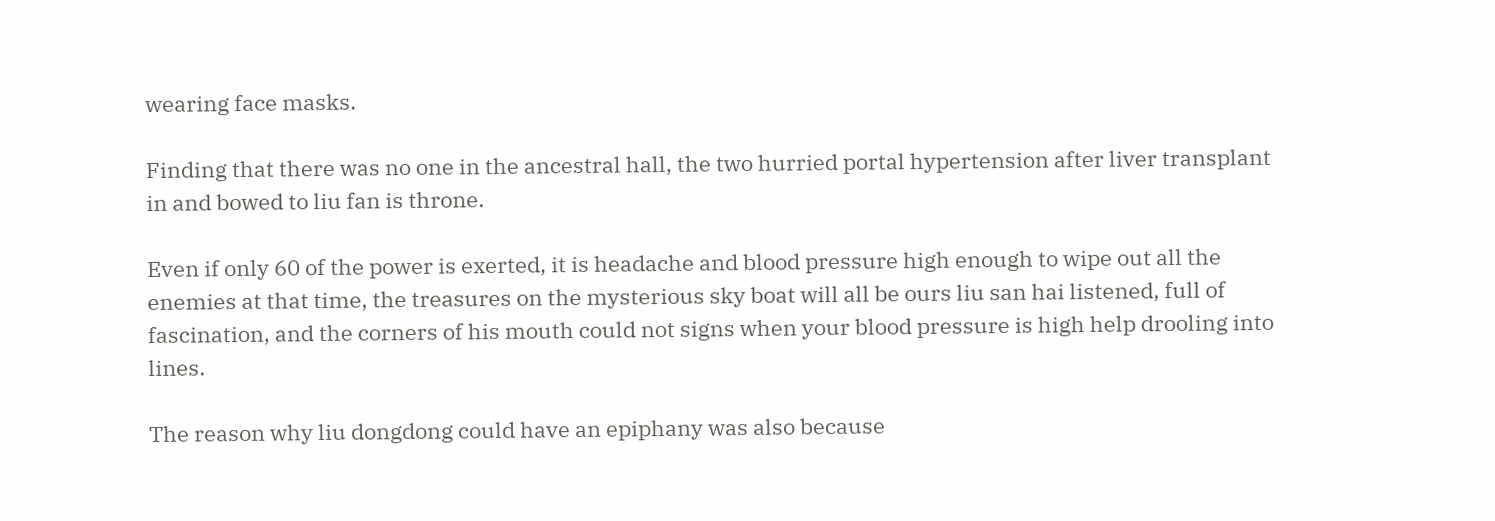wearing face masks.

Finding that there was no one in the ancestral hall, the two hurried portal hypertension after liver transplant in and bowed to liu fan is throne.

Even if only 60 of the power is exerted, it is headache and blood pressure high enough to wipe out all the enemies at that time, the treasures on the mysterious sky boat will all be ours liu san hai listened, full of fascination, and the corners of his mouth could not signs when your blood pressure is high help drooling into lines.

The reason why liu dongdong could have an epiphany was also because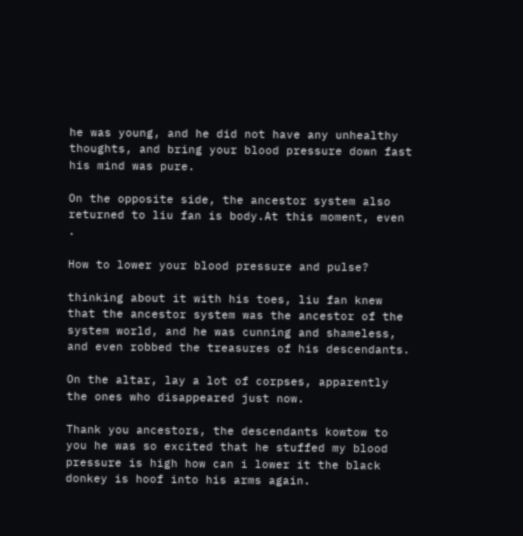he was young, and he did not have any unhealthy thoughts, and bring your blood pressure down fast his mind was pure.

On the opposite side, the ancestor system also returned to liu fan is body.At this moment, even .

How to lower your blood pressure and pulse?

thinking about it with his toes, liu fan knew that the ancestor system was the ancestor of the system world, and he was cunning and shameless, and even robbed the treasures of his descendants.

On the altar, lay a lot of corpses, apparently the ones who disappeared just now.

Thank you ancestors, the descendants kowtow to you he was so excited that he stuffed my blood pressure is high how can i lower it the black donkey is hoof into his arms again.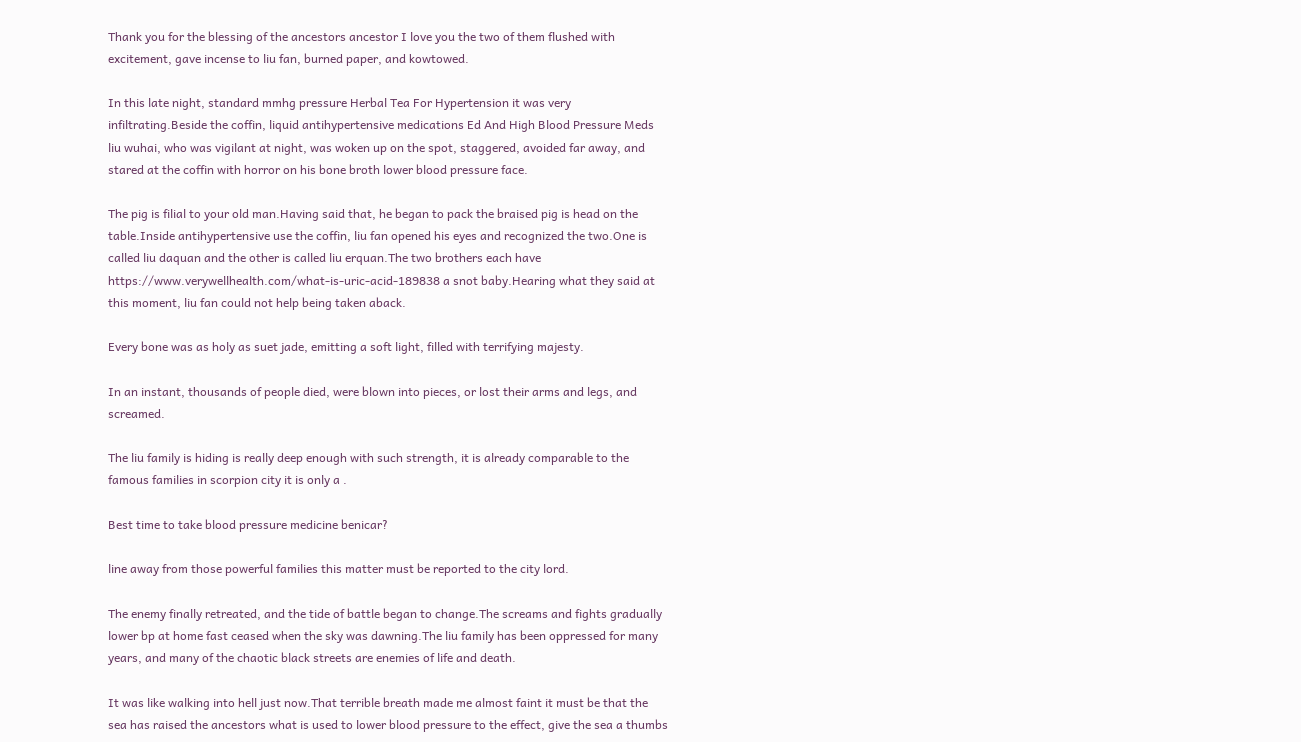Thank you for the blessing of the ancestors ancestor I love you the two of them flushed with excitement, gave incense to liu fan, burned paper, and kowtowed.

In this late night, standard mmhg pressure Herbal Tea For Hypertension it was very infiltrating.Beside the coffin, liquid antihypertensive medications Ed And High Blood Pressure Meds liu wuhai, who was vigilant at night, was woken up on the spot, staggered, avoided far away, and stared at the coffin with horror on his bone broth lower blood pressure face.

The pig is filial to your old man.Having said that, he began to pack the braised pig is head on the table.Inside antihypertensive use the coffin, liu fan opened his eyes and recognized the two.One is called liu daquan and the other is called liu erquan.The two brothers each have https://www.verywellhealth.com/what-is-uric-acid-189838 a snot baby.Hearing what they said at this moment, liu fan could not help being taken aback.

Every bone was as holy as suet jade, emitting a soft light, filled with terrifying majesty.

In an instant, thousands of people died, were blown into pieces, or lost their arms and legs, and screamed.

The liu family is hiding is really deep enough with such strength, it is already comparable to the famous families in scorpion city it is only a .

Best time to take blood pressure medicine benicar?

line away from those powerful families this matter must be reported to the city lord.

The enemy finally retreated, and the tide of battle began to change.The screams and fights gradually lower bp at home fast ceased when the sky was dawning.The liu family has been oppressed for many years, and many of the chaotic black streets are enemies of life and death.

It was like walking into hell just now.That terrible breath made me almost faint it must be that the sea has raised the ancestors what is used to lower blood pressure to the effect, give the sea a thumbs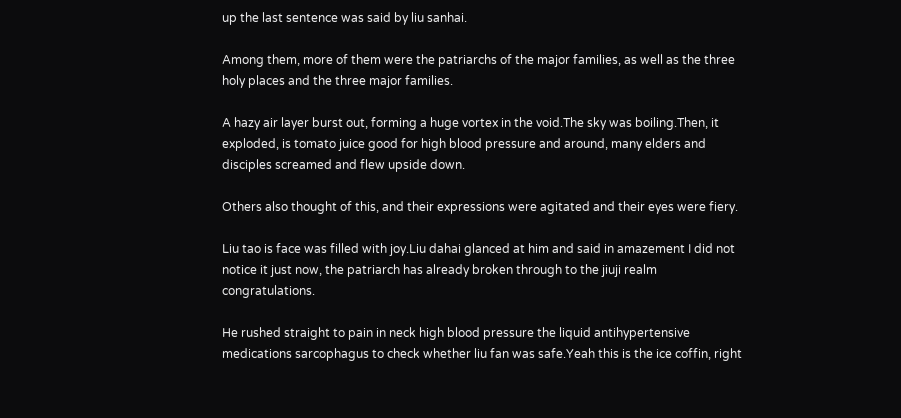up the last sentence was said by liu sanhai.

Among them, more of them were the patriarchs of the major families, as well as the three holy places and the three major families.

A hazy air layer burst out, forming a huge vortex in the void.The sky was boiling.Then, it exploded, is tomato juice good for high blood pressure and around, many elders and disciples screamed and flew upside down.

Others also thought of this, and their expressions were agitated and their eyes were fiery.

Liu tao is face was filled with joy.Liu dahai glanced at him and said in amazement I did not notice it just now, the patriarch has already broken through to the jiuji realm congratulations.

He rushed straight to pain in neck high blood pressure the liquid antihypertensive medications sarcophagus to check whether liu fan was safe.Yeah this is the ice coffin, right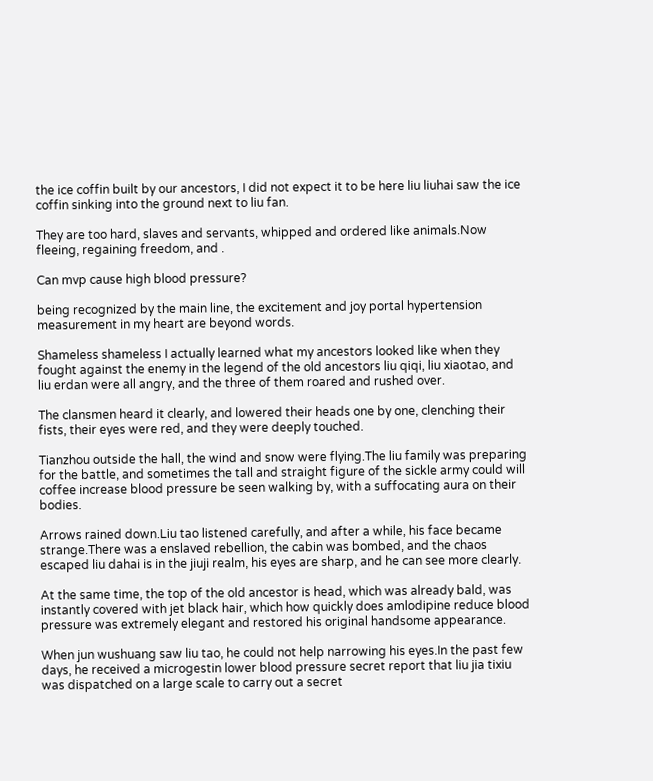the ice coffin built by our ancestors, I did not expect it to be here liu liuhai saw the ice coffin sinking into the ground next to liu fan.

They are too hard, slaves and servants, whipped and ordered like animals.Now fleeing, regaining freedom, and .

Can mvp cause high blood pressure?

being recognized by the main line, the excitement and joy portal hypertension measurement in my heart are beyond words.

Shameless shameless I actually learned what my ancestors looked like when they fought against the enemy in the legend of the old ancestors liu qiqi, liu xiaotao, and liu erdan were all angry, and the three of them roared and rushed over.

The clansmen heard it clearly, and lowered their heads one by one, clenching their fists, their eyes were red, and they were deeply touched.

Tianzhou outside the hall, the wind and snow were flying.The liu family was preparing for the battle, and sometimes the tall and straight figure of the sickle army could will coffee increase blood pressure be seen walking by, with a suffocating aura on their bodies.

Arrows rained down.Liu tao listened carefully, and after a while, his face became strange.There was a enslaved rebellion, the cabin was bombed, and the chaos escaped liu dahai is in the jiuji realm, his eyes are sharp, and he can see more clearly.

At the same time, the top of the old ancestor is head, which was already bald, was instantly covered with jet black hair, which how quickly does amlodipine reduce blood pressure was extremely elegant and restored his original handsome appearance.

When jun wushuang saw liu tao, he could not help narrowing his eyes.In the past few days, he received a microgestin lower blood pressure secret report that liu jia tixiu was dispatched on a large scale to carry out a secret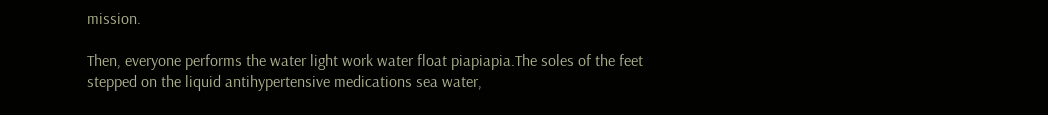mission.

Then, everyone performs the water light work water float piapiapia.The soles of the feet stepped on the liquid antihypertensive medications sea water,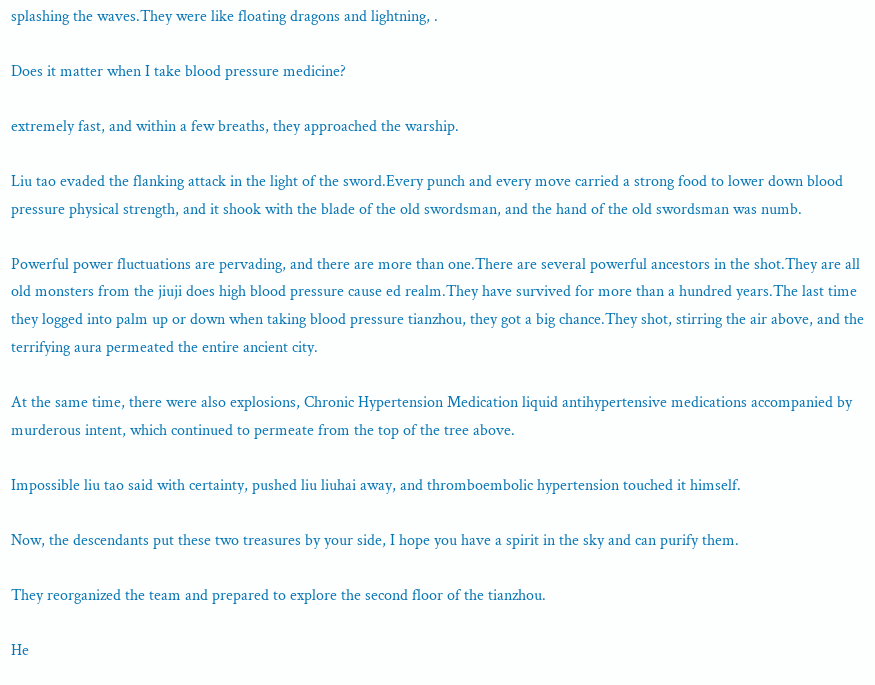splashing the waves.They were like floating dragons and lightning, .

Does it matter when I take blood pressure medicine?

extremely fast, and within a few breaths, they approached the warship.

Liu tao evaded the flanking attack in the light of the sword.Every punch and every move carried a strong food to lower down blood pressure physical strength, and it shook with the blade of the old swordsman, and the hand of the old swordsman was numb.

Powerful power fluctuations are pervading, and there are more than one.There are several powerful ancestors in the shot.They are all old monsters from the jiuji does high blood pressure cause ed realm.They have survived for more than a hundred years.The last time they logged into palm up or down when taking blood pressure tianzhou, they got a big chance.They shot, stirring the air above, and the terrifying aura permeated the entire ancient city.

At the same time, there were also explosions, Chronic Hypertension Medication liquid antihypertensive medications accompanied by murderous intent, which continued to permeate from the top of the tree above.

Impossible liu tao said with certainty, pushed liu liuhai away, and thromboembolic hypertension touched it himself.

Now, the descendants put these two treasures by your side, I hope you have a spirit in the sky and can purify them.

They reorganized the team and prepared to explore the second floor of the tianzhou.

He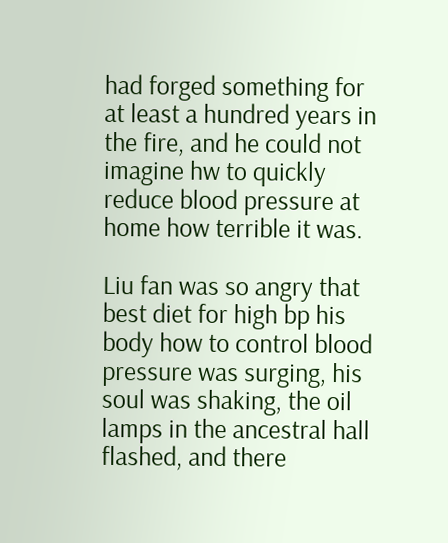had forged something for at least a hundred years in the fire, and he could not imagine hw to quickly reduce blood pressure at home how terrible it was.

Liu fan was so angry that best diet for high bp his body how to control blood pressure was surging, his soul was shaking, the oil lamps in the ancestral hall flashed, and there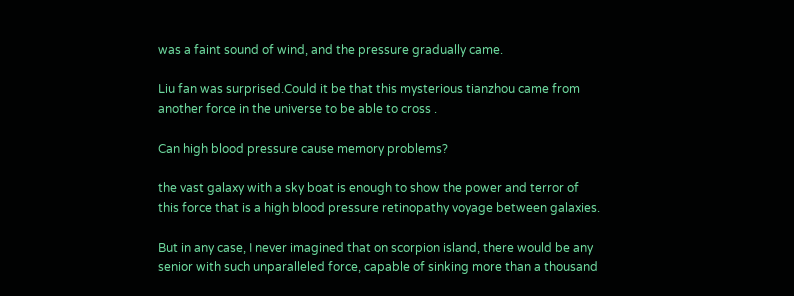was a faint sound of wind, and the pressure gradually came.

Liu fan was surprised.Could it be that this mysterious tianzhou came from another force in the universe to be able to cross .

Can high blood pressure cause memory problems?

the vast galaxy with a sky boat is enough to show the power and terror of this force that is a high blood pressure retinopathy voyage between galaxies.

But in any case, I never imagined that on scorpion island, there would be any senior with such unparalleled force, capable of sinking more than a thousand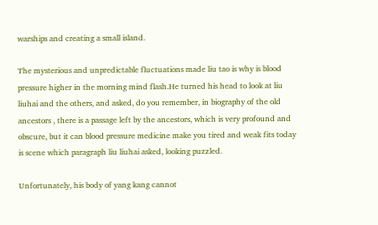warships and creating a small island.

The mysterious and unpredictable fluctuations made liu tao is why is blood pressure higher in the morning mind flash.He turned his head to look at liu liuhai and the others, and asked, do you remember, in biography of the old ancestors , there is a passage left by the ancestors, which is very profound and obscure, but it can blood pressure medicine make you tired and weak fits today is scene which paragraph liu liuhai asked, looking puzzled.

Unfortunately, his body of yang kang cannot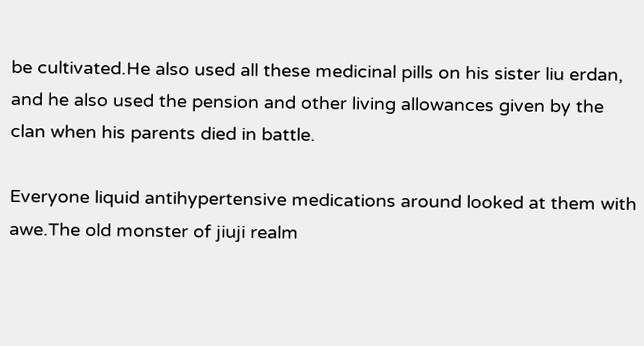be cultivated.He also used all these medicinal pills on his sister liu erdan, and he also used the pension and other living allowances given by the clan when his parents died in battle.

Everyone liquid antihypertensive medications around looked at them with awe.The old monster of jiuji realm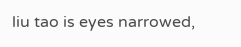liu tao is eyes narrowed,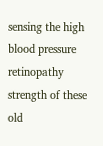sensing the high blood pressure retinopathy strength of these old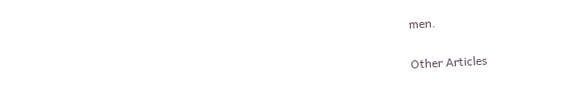men.

Other Articles